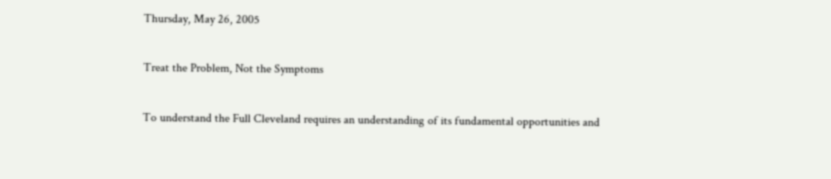Thursday, May 26, 2005

Treat the Problem, Not the Symptoms

To understand the Full Cleveland requires an understanding of its fundamental opportunities and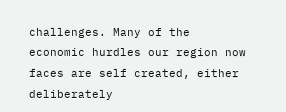challenges. Many of the economic hurdles our region now faces are self created, either deliberately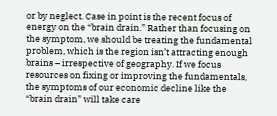or by neglect. Case in point is the recent focus of energy on the “brain drain.” Rather than focusing on the symptom, we should be treating the fundamental problem, which is the region isn’t attracting enough brains – irrespective of geography. If we focus resources on fixing or improving the fundamentals, the symptoms of our economic decline like the “brain drain” will take care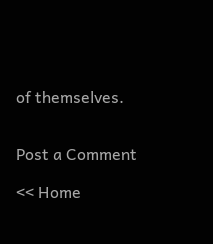of themselves.


Post a Comment

<< Home